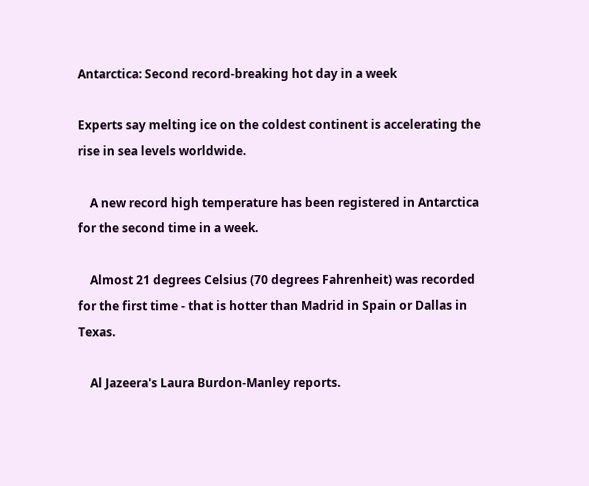Antarctica: Second record-breaking hot day in a week

Experts say melting ice on the coldest continent is accelerating the rise in sea levels worldwide.

    A new record high temperature has been registered in Antarctica for the second time in a week.

    Almost 21 degrees Celsius (70 degrees Fahrenheit) was recorded for the first time - that is hotter than Madrid in Spain or Dallas in Texas.

    Al Jazeera's Laura Burdon-Manley reports.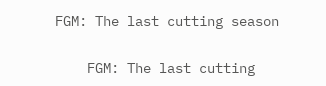FGM: The last cutting season

    FGM: The last cutting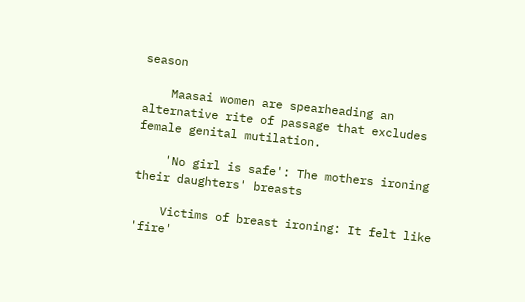season

    Maasai women are spearheading an alternative rite of passage that excludes female genital mutilation.

    'No girl is safe': The mothers ironing their daughters' breasts

    Victims of breast ironing: It felt like 'fire'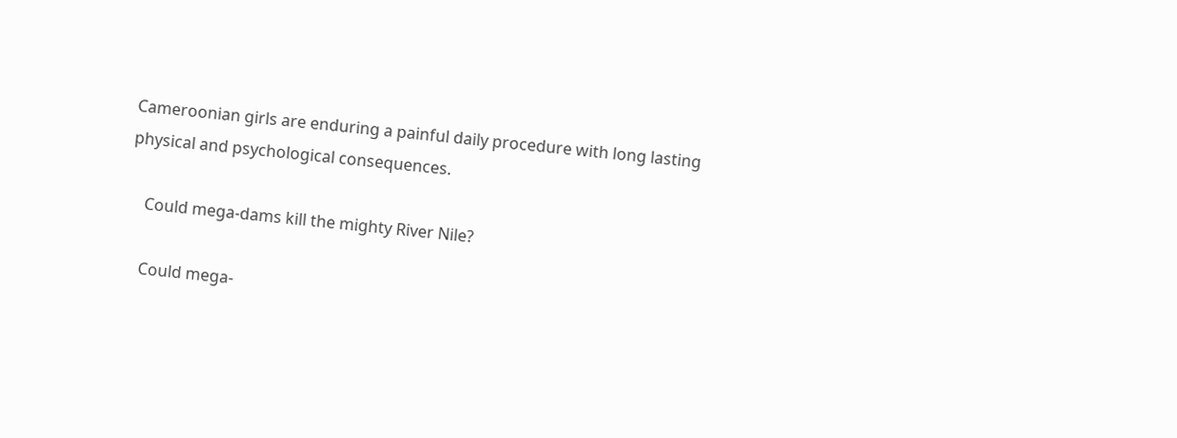Cameroonian girls are enduring a painful daily procedure with long lasting physical and psychological consequences.

    Could mega-dams kill the mighty River Nile?

    Could mega-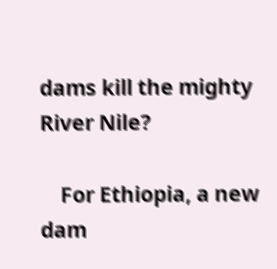dams kill the mighty River Nile?

    For Ethiopia, a new dam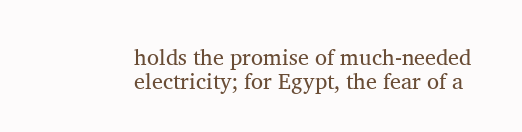holds the promise of much-needed electricity; for Egypt, the fear of a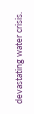devastating water crisis.